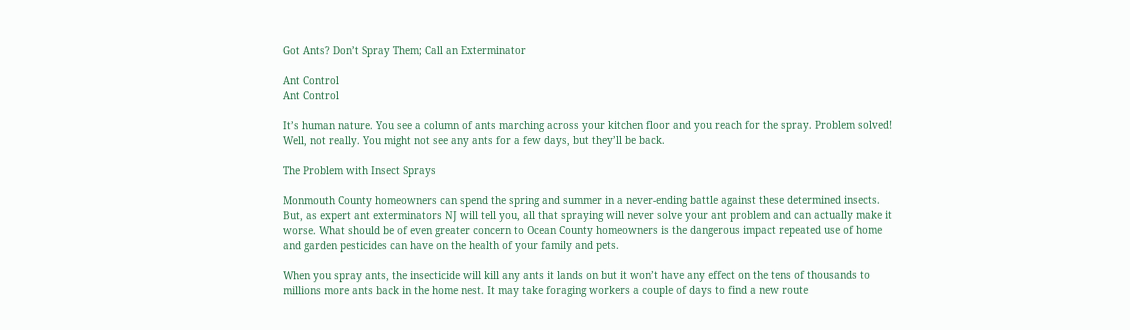Got Ants? Don’t Spray Them; Call an Exterminator

Ant Control
Ant Control

It’s human nature. You see a column of ants marching across your kitchen floor and you reach for the spray. Problem solved! Well, not really. You might not see any ants for a few days, but they’ll be back.

The Problem with Insect Sprays

Monmouth County homeowners can spend the spring and summer in a never-ending battle against these determined insects. But, as expert ant exterminators NJ will tell you, all that spraying will never solve your ant problem and can actually make it worse. What should be of even greater concern to Ocean County homeowners is the dangerous impact repeated use of home and garden pesticides can have on the health of your family and pets.

When you spray ants, the insecticide will kill any ants it lands on but it won’t have any effect on the tens of thousands to millions more ants back in the home nest. It may take foraging workers a couple of days to find a new route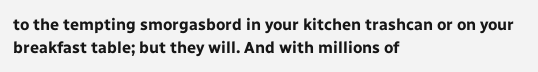to the tempting smorgasbord in your kitchen trashcan or on your breakfast table; but they will. And with millions of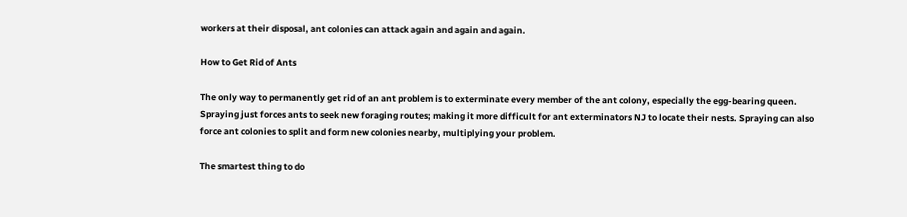workers at their disposal, ant colonies can attack again and again and again.

How to Get Rid of Ants

The only way to permanently get rid of an ant problem is to exterminate every member of the ant colony, especially the egg-bearing queen. Spraying just forces ants to seek new foraging routes; making it more difficult for ant exterminators NJ to locate their nests. Spraying can also force ant colonies to split and form new colonies nearby, multiplying your problem.

The smartest thing to do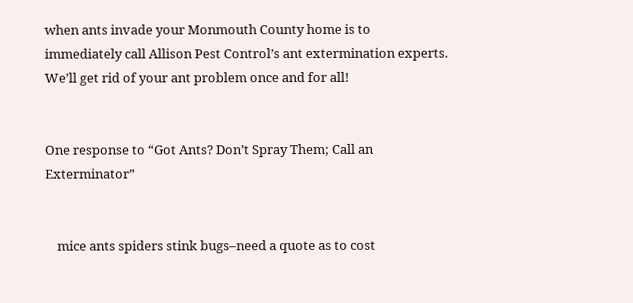when ants invade your Monmouth County home is to immediately call Allison Pest Control’s ant extermination experts. We’ll get rid of your ant problem once and for all!


One response to “Got Ants? Don’t Spray Them; Call an Exterminator”


    mice ants spiders stink bugs–need a quote as to cost